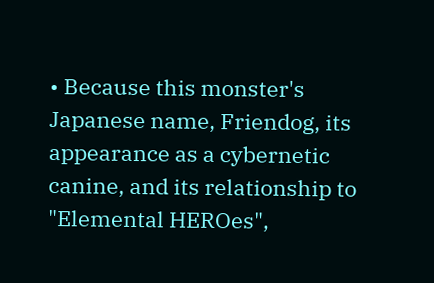• Because this monster's Japanese name, Friendog, its appearance as a cybernetic canine, and its relationship to "Elemental HEROes",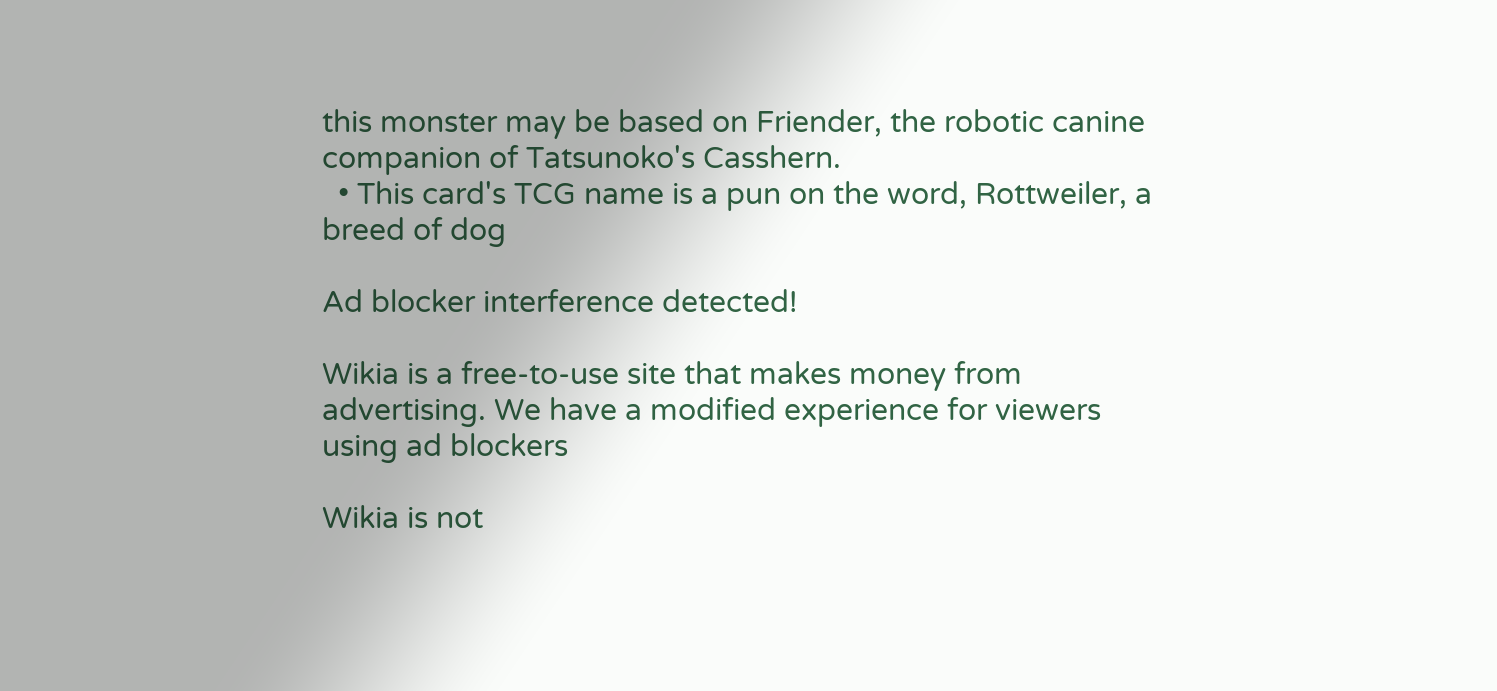this monster may be based on Friender, the robotic canine companion of Tatsunoko's Casshern.
  • This card's TCG name is a pun on the word, Rottweiler, a breed of dog

Ad blocker interference detected!

Wikia is a free-to-use site that makes money from advertising. We have a modified experience for viewers using ad blockers

Wikia is not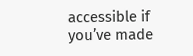accessible if you’ve made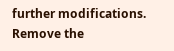further modifications. Remove the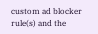custom ad blocker rule(s) and the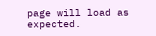page will load as expected.